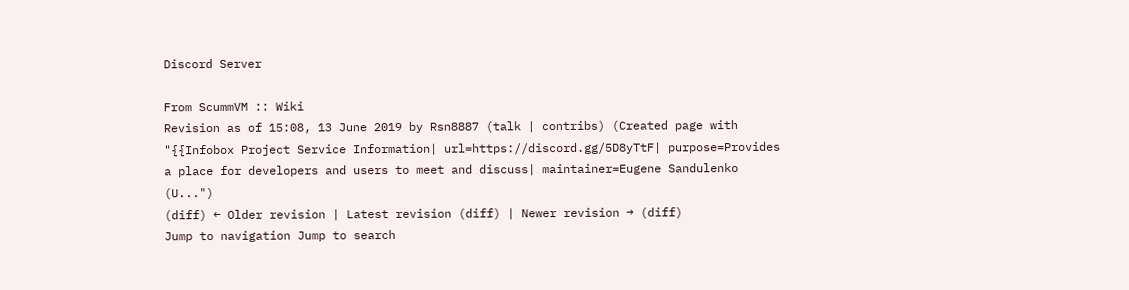Discord Server

From ScummVM :: Wiki
Revision as of 15:08, 13 June 2019 by Rsn8887 (talk | contribs) (Created page with "{{Infobox Project Service Information| url=https://discord.gg/5D8yTtF| purpose=Provides a place for developers and users to meet and discuss| maintainer=Eugene Sandulenko (U...")
(diff) ← Older revision | Latest revision (diff) | Newer revision → (diff)
Jump to navigation Jump to search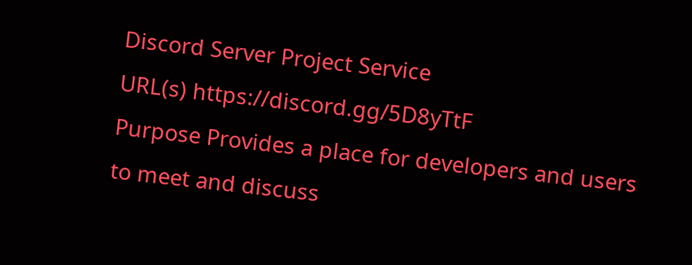Discord Server Project Service
URL(s) https://discord.gg/5D8yTtF
Purpose Provides a place for developers and users to meet and discuss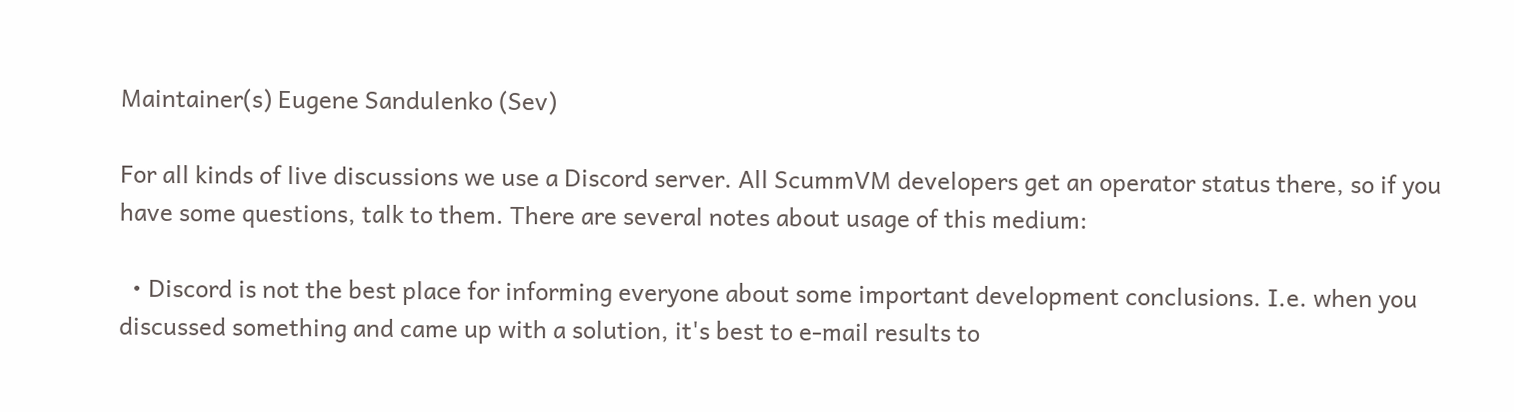Maintainer(s) Eugene Sandulenko (Sev)

For all kinds of live discussions we use a Discord server. All ScummVM developers get an operator status there, so if you have some questions, talk to them. There are several notes about usage of this medium:

  • Discord is not the best place for informing everyone about some important development conclusions. I.e. when you discussed something and came up with a solution, it's best to e-mail results to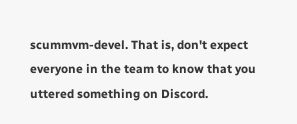scummvm-devel. That is, don't expect everyone in the team to know that you uttered something on Discord.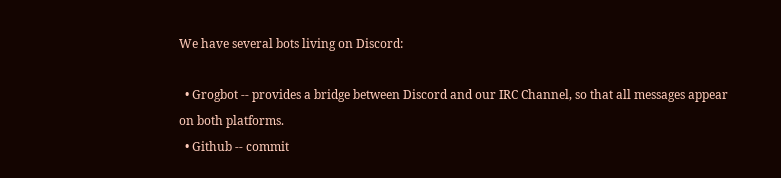We have several bots living on Discord:

  • Grogbot -- provides a bridge between Discord and our IRC Channel, so that all messages appear on both platforms.
  • Github -- commit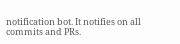notification bot. It notifies on all commits and PRs.